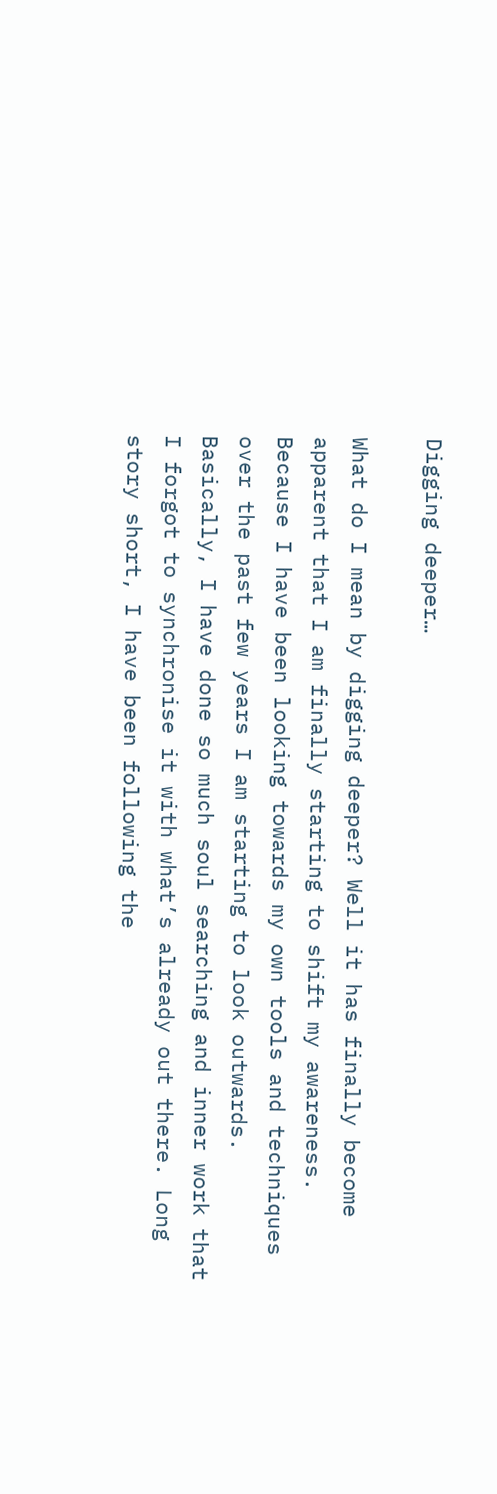Digging deeper…

What do I mean by digging deeper? Well it has finally become apparent that I am finally starting to shift my awareness. Because I have been looking towards my own tools and techniques over the past few years I am starting to look outwards. Basically, I have done so much soul searching and inner work that I forgot to synchronise it with what’s already out there. Long story short, I have been following the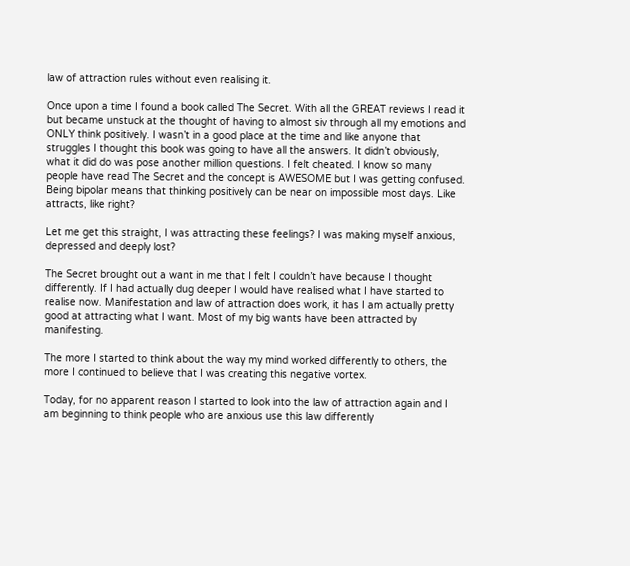law of attraction rules without even realising it.

Once upon a time I found a book called The Secret. With all the GREAT reviews I read it but became unstuck at the thought of having to almost siv through all my emotions and ONLY think positively. I wasn’t in a good place at the time and like anyone that struggles I thought this book was going to have all the answers. It didn’t obviously, what it did do was pose another million questions. I felt cheated. I know so many people have read The Secret and the concept is AWESOME but I was getting confused. Being bipolar means that thinking positively can be near on impossible most days. Like attracts, like right?

Let me get this straight, I was attracting these feelings? I was making myself anxious, depressed and deeply lost?

The Secret brought out a want in me that I felt I couldn’t have because I thought differently. If I had actually dug deeper I would have realised what I have started to realise now. Manifestation and law of attraction does work, it has I am actually pretty good at attracting what I want. Most of my big wants have been attracted by manifesting.

The more I started to think about the way my mind worked differently to others, the more I continued to believe that I was creating this negative vortex.

Today, for no apparent reason I started to look into the law of attraction again and I am beginning to think people who are anxious use this law differently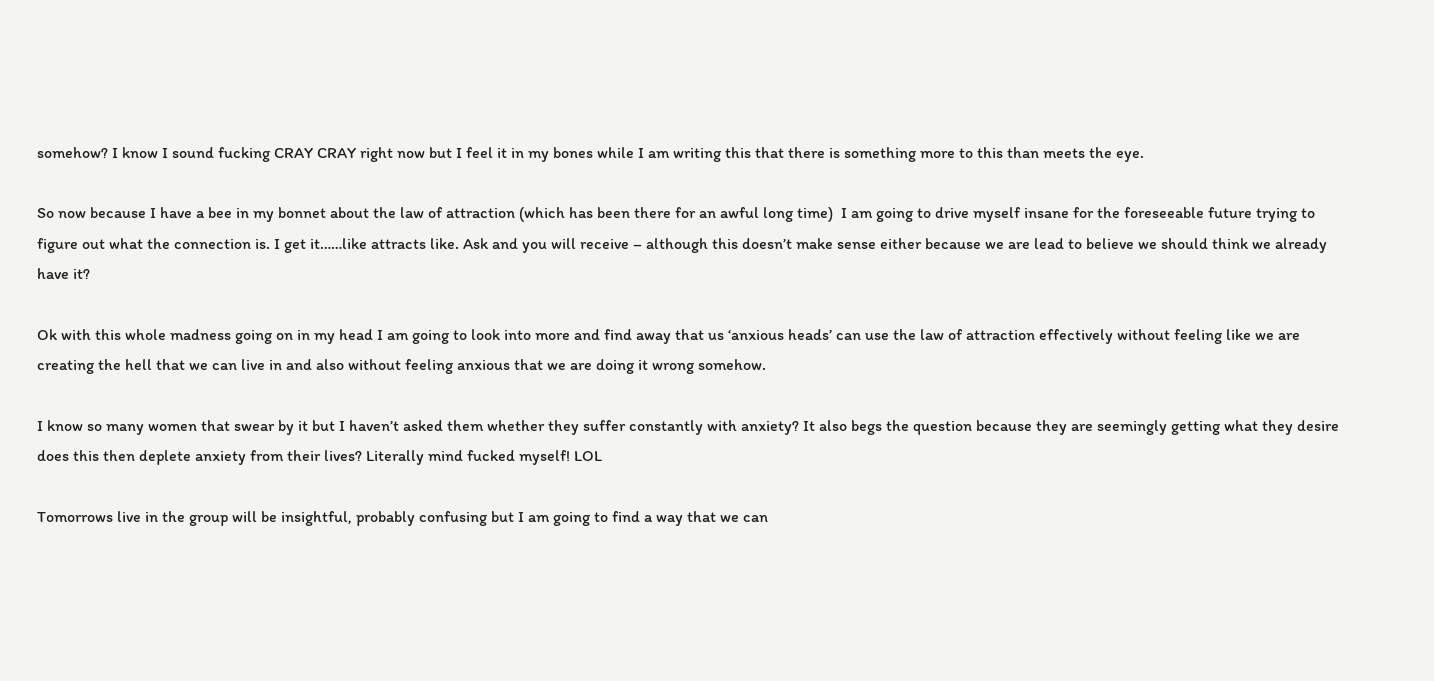somehow? I know I sound fucking CRAY CRAY right now but I feel it in my bones while I am writing this that there is something more to this than meets the eye.

So now because I have a bee in my bonnet about the law of attraction (which has been there for an awful long time)  I am going to drive myself insane for the foreseeable future trying to figure out what the connection is. I get it……like attracts like. Ask and you will receive – although this doesn’t make sense either because we are lead to believe we should think we already have it?

Ok with this whole madness going on in my head I am going to look into more and find away that us ‘anxious heads’ can use the law of attraction effectively without feeling like we are creating the hell that we can live in and also without feeling anxious that we are doing it wrong somehow.

I know so many women that swear by it but I haven’t asked them whether they suffer constantly with anxiety? It also begs the question because they are seemingly getting what they desire does this then deplete anxiety from their lives? Literally mind fucked myself! LOL

Tomorrows live in the group will be insightful, probably confusing but I am going to find a way that we can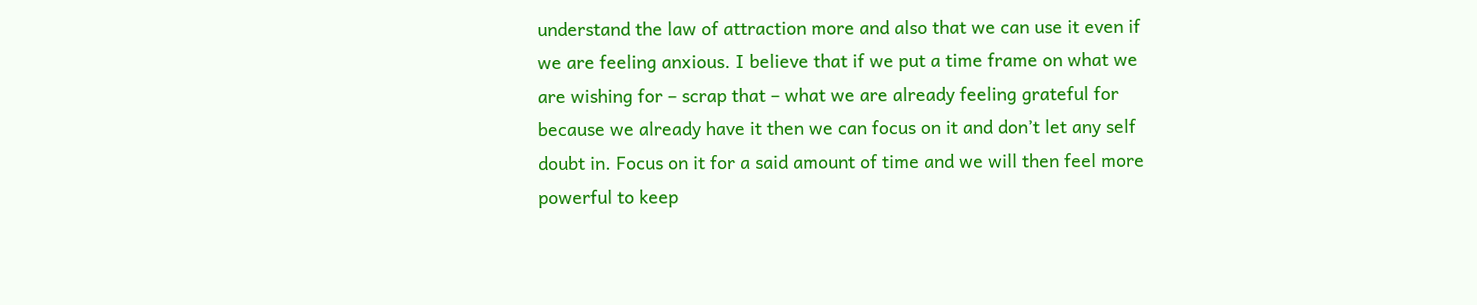understand the law of attraction more and also that we can use it even if we are feeling anxious. I believe that if we put a time frame on what we are wishing for – scrap that – what we are already feeling grateful for because we already have it then we can focus on it and don’t let any self doubt in. Focus on it for a said amount of time and we will then feel more powerful to keep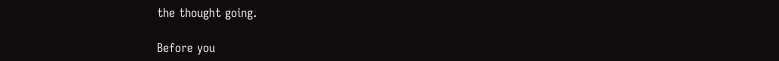the thought going.

Before you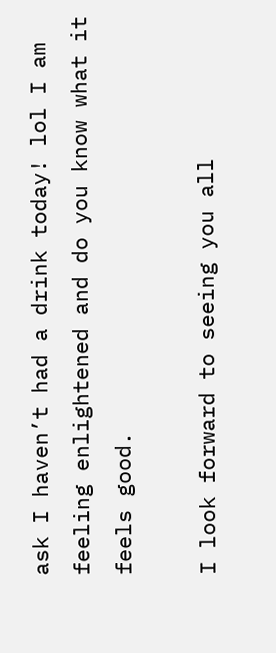ask I haven’t had a drink today! lol I am feeling enlightened and do you know what it feels good.

I look forward to seeing you all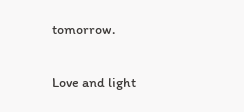tomorrow.

Love and light